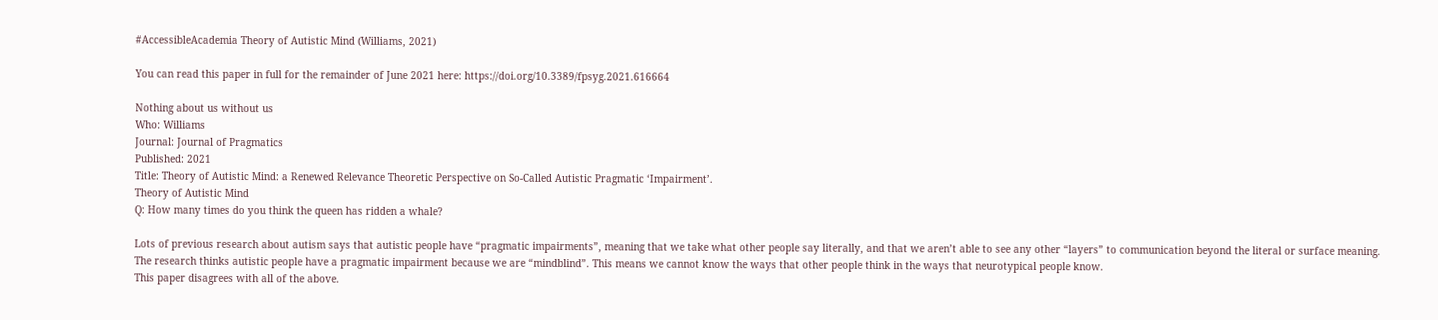#AccessibleAcademia Theory of Autistic Mind (Williams, 2021)

You can read this paper in full for the remainder of June 2021 here: https://doi.org/10.3389/fpsyg.2021.616664

Nothing about us without us
Who: Williams
Journal: Journal of Pragmatics
Published: 2021
Title: Theory of Autistic Mind: a Renewed Relevance Theoretic Perspective on So-Called Autistic Pragmatic ‘Impairment’.
Theory of Autistic Mind
Q: How many times do you think the queen has ridden a whale?

Lots of previous research about autism says that autistic people have “pragmatic impairments”, meaning that we take what other people say literally, and that we aren’t able to see any other “layers” to communication beyond the literal or surface meaning.
The research thinks autistic people have a pragmatic impairment because we are “mindblind”. This means we cannot know the ways that other people think in the ways that neurotypical people know.
This paper disagrees with all of the above.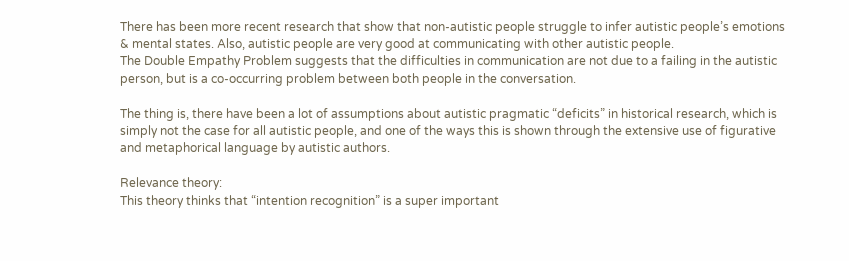There has been more recent research that show that non-autistic people struggle to infer autistic people’s emotions & mental states. Also, autistic people are very good at communicating with other autistic people.
The Double Empathy Problem suggests that the difficulties in communication are not due to a failing in the autistic person, but is a co-occurring problem between both people in the conversation.

The thing is, there have been a lot of assumptions about autistic pragmatic “deficits” in historical research, which is simply not the case for all autistic people, and one of the ways this is shown through the extensive use of figurative and metaphorical language by autistic authors.

Relevance theory:
This theory thinks that “intention recognition” is a super important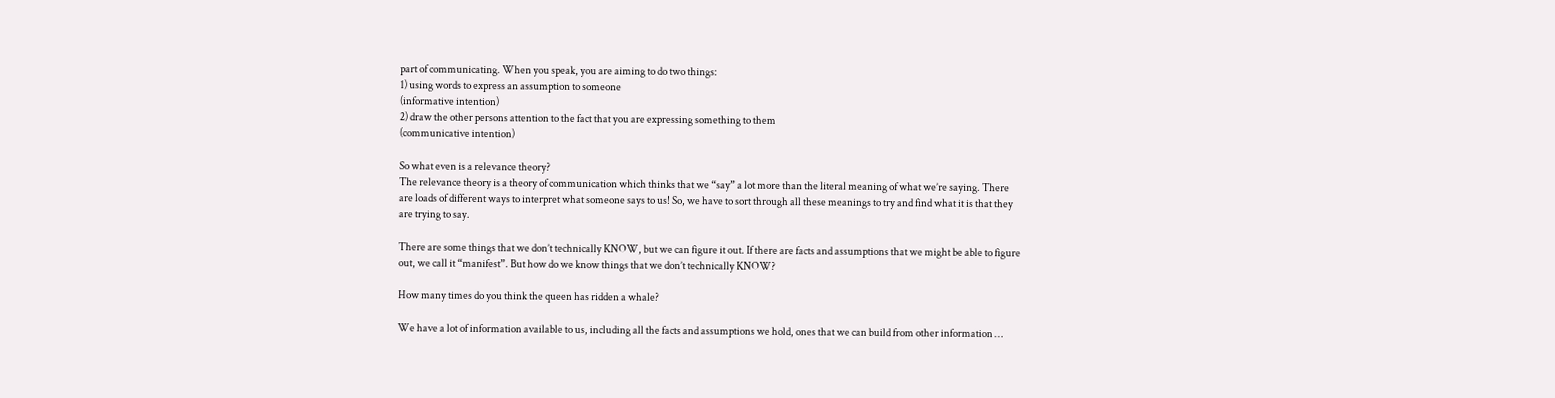part of communicating. When you speak, you are aiming to do two things:
1) using words to express an assumption to someone
(informative intention)
2) draw the other persons attention to the fact that you are expressing something to them
(communicative intention)

So what even is a relevance theory?
The relevance theory is a theory of communication which thinks that we “say” a lot more than the literal meaning of what we’re saying. There are loads of different ways to interpret what someone says to us! So, we have to sort through all these meanings to try and find what it is that they are trying to say.

There are some things that we don’t technically KNOW, but we can figure it out. If there are facts and assumptions that we might be able to figure out, we call it “manifest”. But how do we know things that we don’t technically KNOW?

How many times do you think the queen has ridden a whale?

We have a lot of information available to us, including all the facts and assumptions we hold, ones that we can build from other information …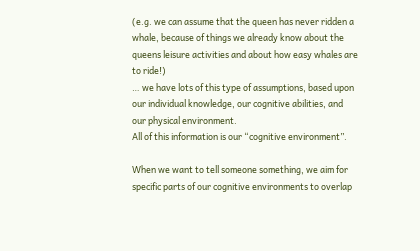(e.g. we can assume that the queen has never ridden a whale, because of things we already know about the queens leisure activities and about how easy whales are to ride!)
… we have lots of this type of assumptions, based upon our individual knowledge, our cognitive abilities, and
our physical environment.
All of this information is our “cognitive environment”.

When we want to tell someone something, we aim for specific parts of our cognitive environments to overlap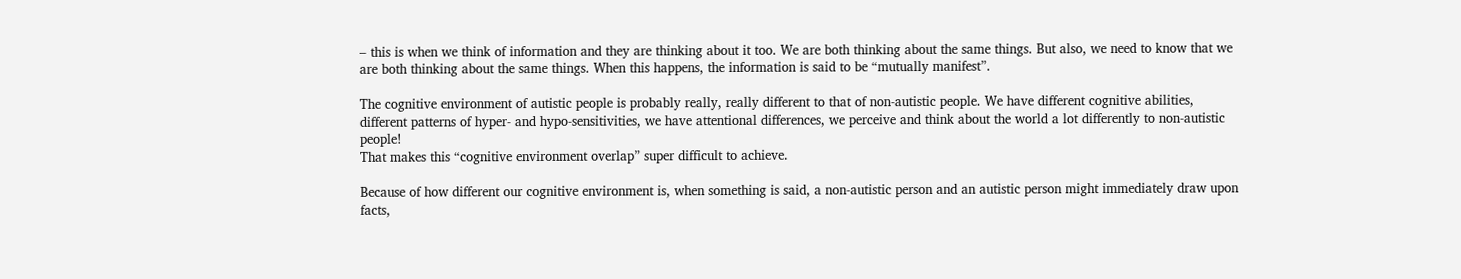– this is when we think of information and they are thinking about it too. We are both thinking about the same things. But also, we need to know that we are both thinking about the same things. When this happens, the information is said to be “mutually manifest”.

The cognitive environment of autistic people is probably really, really different to that of non-autistic people. We have different cognitive abilities, different patterns of hyper- and hypo-sensitivities, we have attentional differences, we perceive and think about the world a lot differently to non-autistic people!
That makes this “cognitive environment overlap” super difficult to achieve.

Because of how different our cognitive environment is, when something is said, a non-autistic person and an autistic person might immediately draw upon facts,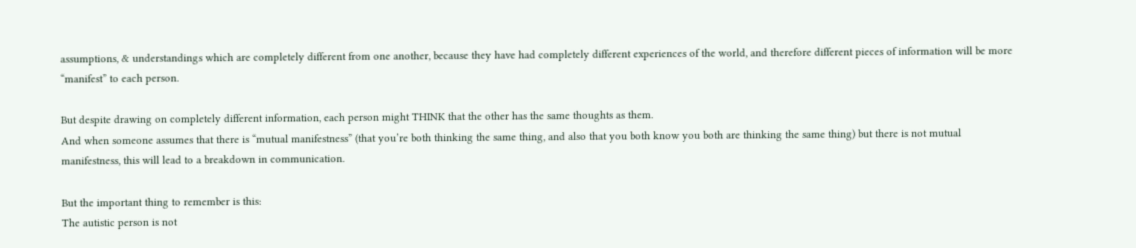assumptions, & understandings which are completely different from one another, because they have had completely different experiences of the world, and therefore different pieces of information will be more “manifest” to each person.

But despite drawing on completely different information, each person might THINK that the other has the same thoughts as them.
And when someone assumes that there is “mutual manifestness” (that you’re both thinking the same thing, and also that you both know you both are thinking the same thing) but there is not mutual manifestness, this will lead to a breakdown in communication.

But the important thing to remember is this:
The autistic person is not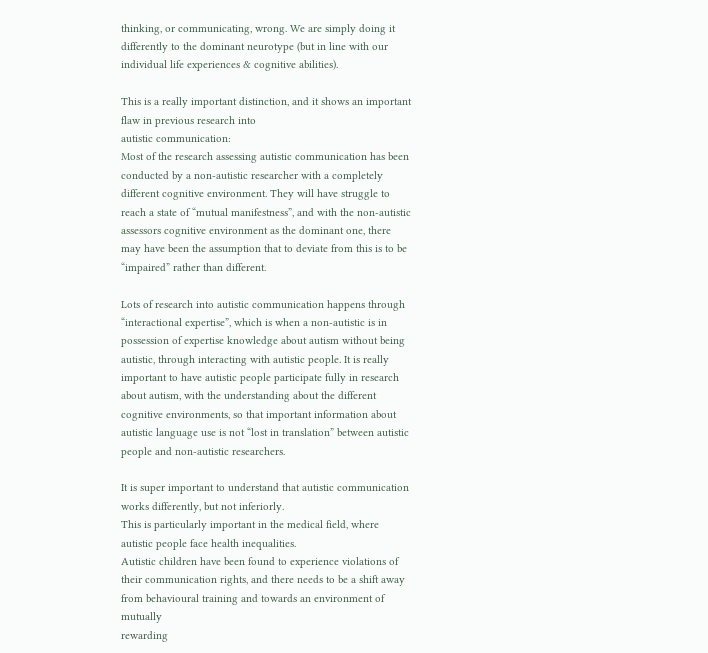thinking, or communicating, wrong. We are simply doing it differently to the dominant neurotype (but in line with our individual life experiences & cognitive abilities).

This is a really important distinction, and it shows an important flaw in previous research into
autistic communication:
Most of the research assessing autistic communication has been conducted by a non-autistic researcher with a completely different cognitive environment. They will have struggle to reach a state of “mutual manifestness”, and with the non-autistic assessors cognitive environment as the dominant one, there may have been the assumption that to deviate from this is to be “impaired” rather than different.

Lots of research into autistic communication happens through “interactional expertise”, which is when a non-autistic is in possession of expertise knowledge about autism without being autistic, through interacting with autistic people. It is really important to have autistic people participate fully in research about autism, with the understanding about the different cognitive environments, so that important information about autistic language use is not “lost in translation” between autistic people and non-autistic researchers.

It is super important to understand that autistic communication works differently, but not inferiorly.
This is particularly important in the medical field, where autistic people face health inequalities.
Autistic children have been found to experience violations of their communication rights, and there needs to be a shift away from behavioural training and towards an environment of mutually
rewarding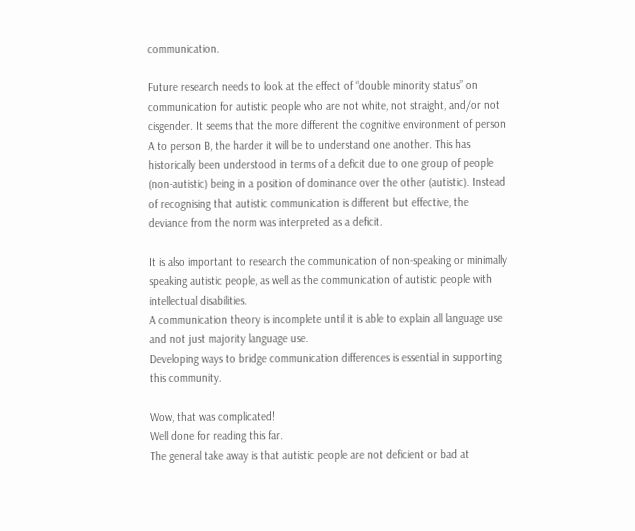communication.

Future research needs to look at the effect of “double minority status” on communication for autistic people who are not white, not straight, and/or not cisgender. It seems that the more different the cognitive environment of person A to person B, the harder it will be to understand one another. This has historically been understood in terms of a deficit due to one group of people (non-autistic) being in a position of dominance over the other (autistic). Instead of recognising that autistic communication is different but effective, the deviance from the norm was interpreted as a deficit.

It is also important to research the communication of non-speaking or minimally speaking autistic people, as well as the communication of autistic people with intellectual disabilities.
A communication theory is incomplete until it is able to explain all language use and not just majority language use.
Developing ways to bridge communication differences is essential in supporting this community.

Wow, that was complicated!
Well done for reading this far.
The general take away is that autistic people are not deficient or bad at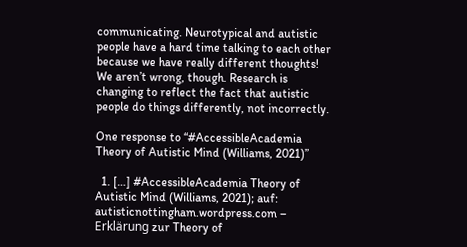communicating. Neurotypical and autistic people have a hard time talking to each other because we have really different thoughts! We aren’t wrong, though. Research is changing to reflect the fact that autistic people do things differently, not incorrectly.

One response to “#AccessibleAcademia Theory of Autistic Mind (Williams, 2021)”

  1. […] #AccessibleAcademia Theory of Autistic Mind (Williams, 2021); auf: autisticnottingham.wordpress.com – Erklärung zur Theory of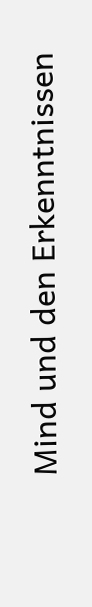Mind und den Erkenntnissen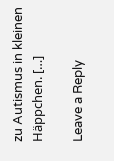zu Autismus in kleinen Häppchen. […]

Leave a Reply